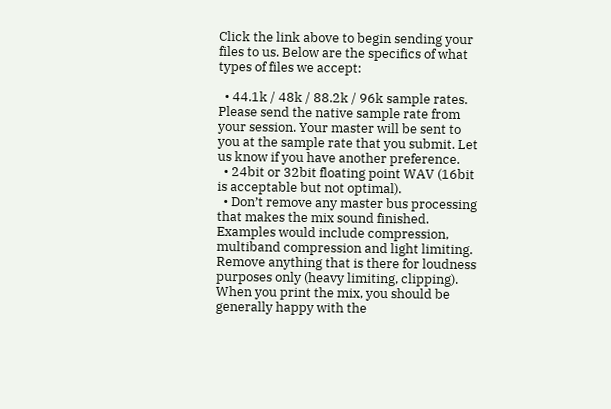Click the link above to begin sending your files to us. Below are the specifics of what types of files we accept:

  • 44.1k / 48k / 88.2k / 96k sample rates. Please send the native sample rate from your session. Your master will be sent to you at the sample rate that you submit. Let us know if you have another preference.
  • 24bit or 32bit floating point WAV (16bit is acceptable but not optimal).
  • Don’t remove any master bus processing that makes the mix sound finished. Examples would include compression, multiband compression and light limiting. Remove anything that is there for loudness purposes only (heavy limiting, clipping). When you print the mix, you should be generally happy with the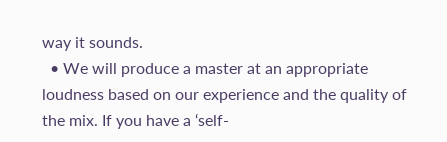way it sounds.
  • We will produce a master at an appropriate loudness based on our experience and the quality of the mix. If you have a ‘self-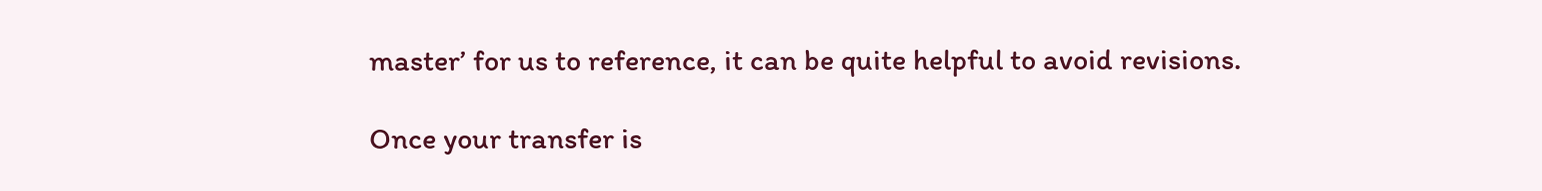master’ for us to reference, it can be quite helpful to avoid revisions.

Once your transfer is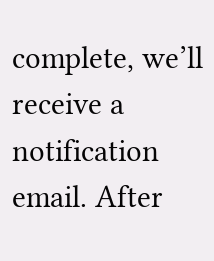complete, we’ll receive a notification email. After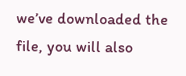we’ve downloaded the file, you will also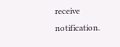receive notification.